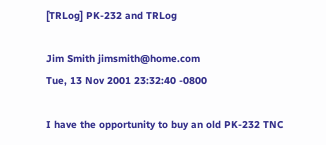[TRLog] PK-232 and TRLog

Jim Smith jimsmith@home.com
Tue, 13 Nov 2001 23:32:40 -0800

I have the opportunity to buy an old PK-232 TNC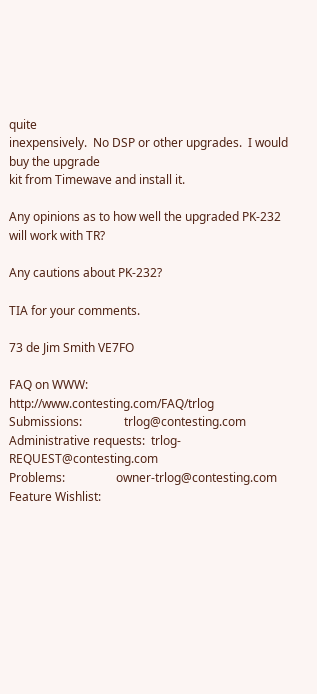quite
inexpensively.  No DSP or other upgrades.  I would buy the upgrade
kit from Timewave and install it.

Any opinions as to how well the upgraded PK-232 will work with TR?

Any cautions about PK-232?

TIA for your comments.

73 de Jim Smith VE7FO

FAQ on WWW:               http://www.contesting.com/FAQ/trlog
Submissions:              trlog@contesting.com
Administrative requests:  trlog-REQUEST@contesting.com
Problems:                 owner-trlog@contesting.com
Feature Wishlist: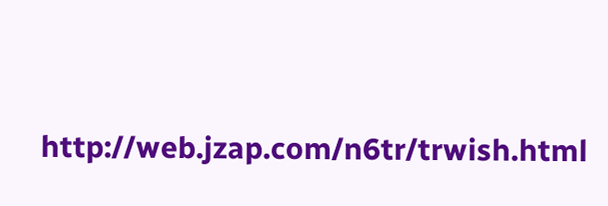http://web.jzap.com/n6tr/trwish.html